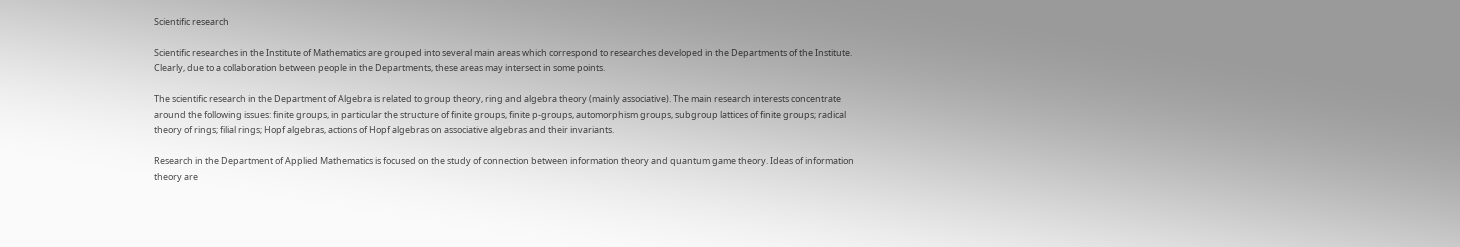Scientific research

Scientific researches in the Institute of Mathematics are grouped into several main areas which correspond to researches developed in the Departments of the Institute. Clearly, due to a collaboration between people in the Departments, these areas may intersect in some points.

The scientific research in the Department of Algebra is related to group theory, ring and algebra theory (mainly associative). The main research interests concentrate around the following issues: finite groups, in particular the structure of finite groups, finite p-groups, automorphism groups, subgroup lattices of finite groups; radical theory of rings; filial rings; Hopf algebras, actions of Hopf algebras on associative algebras and their invariants.

Research in the Department of Applied Mathematics is focused on the study of connection between information theory and quantum game theory. Ideas of information theory are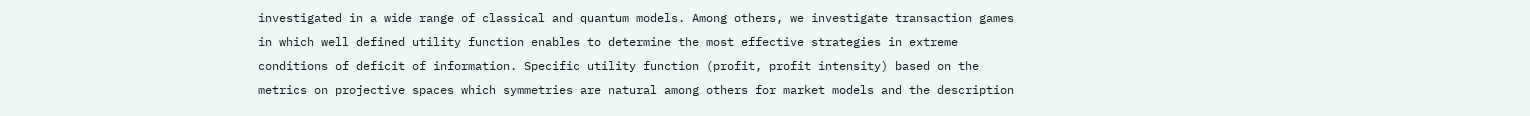investigated in a wide range of classical and quantum models. Among others, we investigate transaction games in which well defined utility function enables to determine the most effective strategies in extreme conditions of deficit of information. Specific utility function (profit, profit intensity) based on the metrics on projective spaces which symmetries are natural among others for market models and the description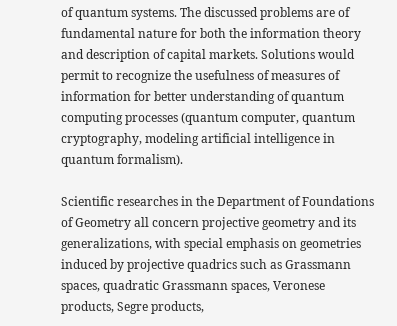of quantum systems. The discussed problems are of fundamental nature for both the information theory and description of capital markets. Solutions would permit to recognize the usefulness of measures of information for better understanding of quantum computing processes (quantum computer, quantum cryptography, modeling artificial intelligence in quantum formalism).

Scientific researches in the Department of Foundations of Geometry all concern projective geometry and its generalizations, with special emphasis on geometries induced by projective quadrics such as Grassmann spaces, quadratic Grassmann spaces, Veronese products, Segre products,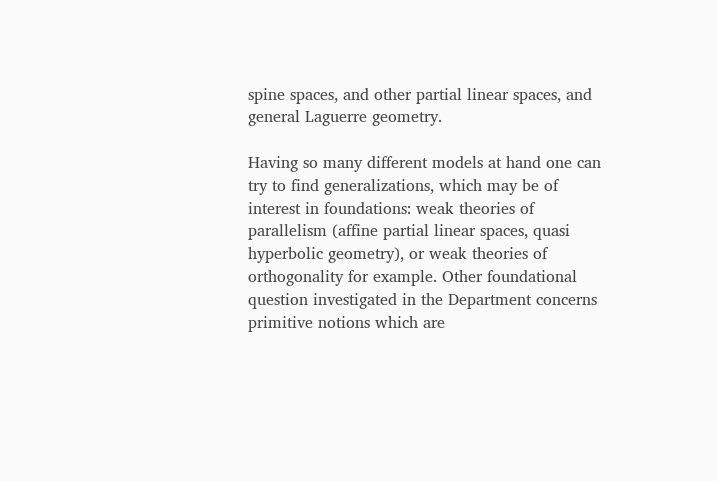spine spaces, and other partial linear spaces, and general Laguerre geometry.

Having so many different models at hand one can try to find generalizations, which may be of interest in foundations: weak theories of parallelism (affine partial linear spaces, quasi hyperbolic geometry), or weak theories of orthogonality for example. Other foundational question investigated in the Department concerns primitive notions which are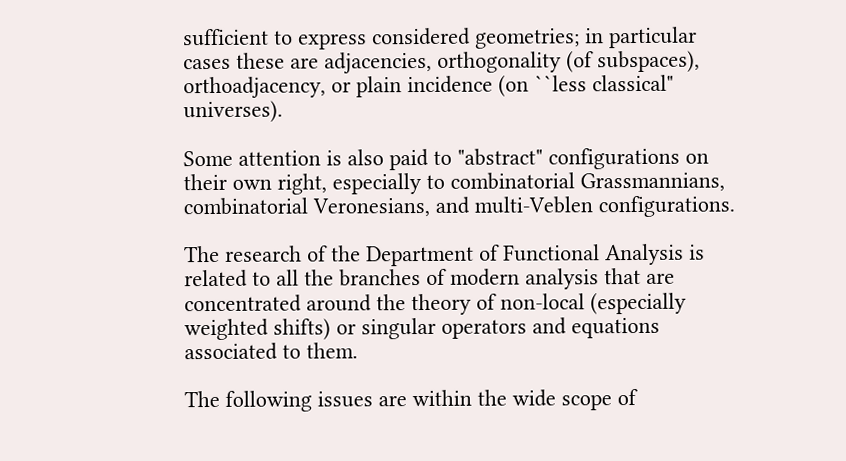sufficient to express considered geometries; in particular cases these are adjacencies, orthogonality (of subspaces), orthoadjacency, or plain incidence (on ``less classical" universes).

Some attention is also paid to "abstract" configurations on their own right, especially to combinatorial Grassmannians, combinatorial Veronesians, and multi-Veblen configurations.

The research of the Department of Functional Analysis is related to all the branches of modern analysis that are concentrated around the theory of non-local (especially weighted shifts) or singular operators and equations associated to them.

The following issues are within the wide scope of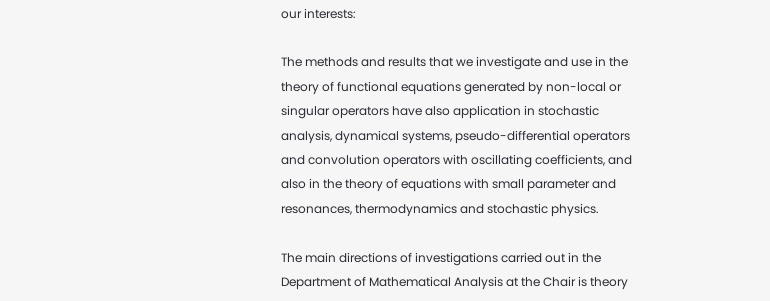our interests:

The methods and results that we investigate and use in the theory of functional equations generated by non-local or singular operators have also application in stochastic analysis, dynamical systems, pseudo-differential operators and convolution operators with oscillating coefficients, and also in the theory of equations with small parameter and resonances, thermodynamics and stochastic physics.

The main directions of investigations carried out in the Department of Mathematical Analysis at the Chair is theory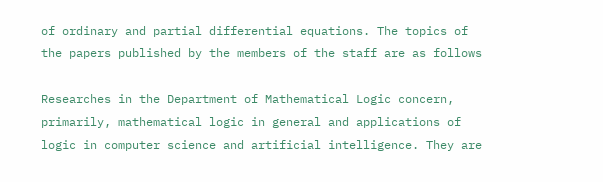of ordinary and partial differential equations. The topics of the papers published by the members of the staff are as follows

Researches in the Department of Mathematical Logic concern, primarily, mathematical logic in general and applications of logic in computer science and artificial intelligence. They are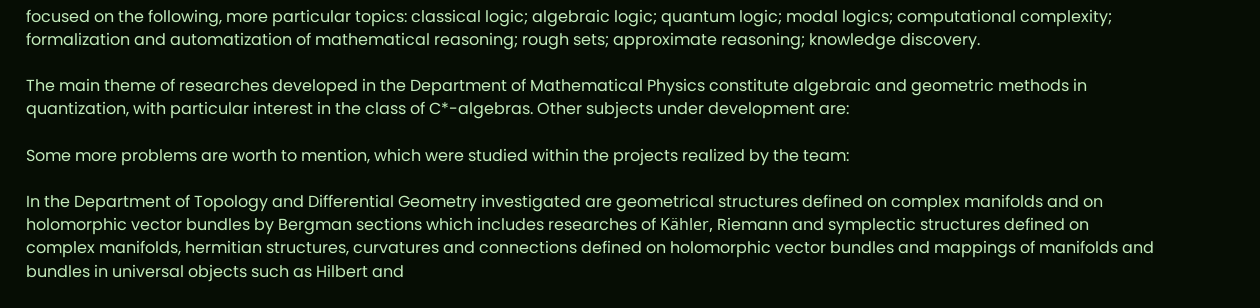focused on the following, more particular topics: classical logic; algebraic logic; quantum logic; modal logics; computational complexity; formalization and automatization of mathematical reasoning; rough sets; approximate reasoning; knowledge discovery.

The main theme of researches developed in the Department of Mathematical Physics constitute algebraic and geometric methods in quantization, with particular interest in the class of C*-algebras. Other subjects under development are:

Some more problems are worth to mention, which were studied within the projects realized by the team:

In the Department of Topology and Differential Geometry investigated are geometrical structures defined on complex manifolds and on holomorphic vector bundles by Bergman sections which includes researches of Kähler, Riemann and symplectic structures defined on complex manifolds, hermitian structures, curvatures and connections defined on holomorphic vector bundles and mappings of manifolds and bundles in universal objects such as Hilbert and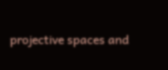projective spaces and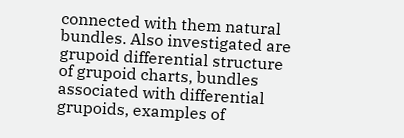connected with them natural bundles. Also investigated are grupoid differential structure of grupoid charts, bundles associated with differential grupoids, examples of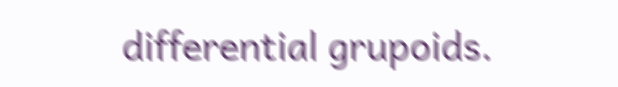differential grupoids.